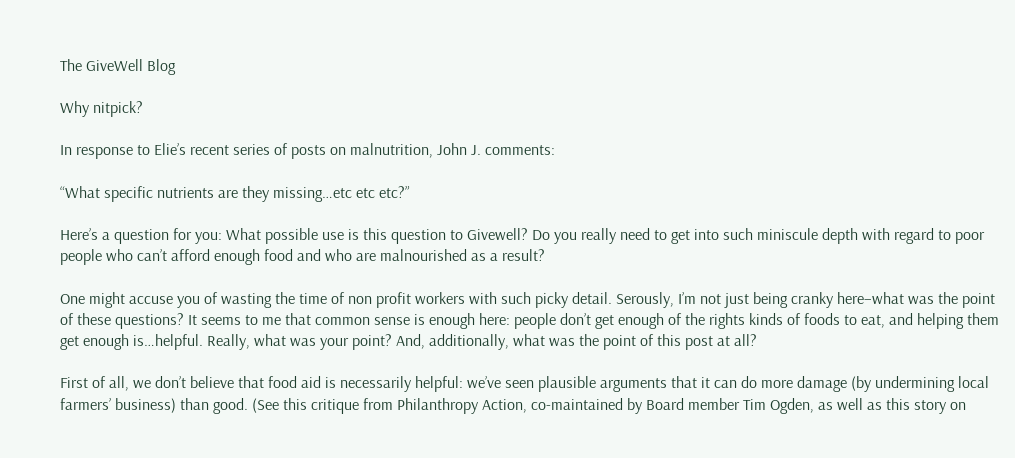The GiveWell Blog

Why nitpick?

In response to Elie’s recent series of posts on malnutrition, John J. comments:

“What specific nutrients are they missing…etc etc etc?”

Here’s a question for you: What possible use is this question to Givewell? Do you really need to get into such miniscule depth with regard to poor people who can’t afford enough food and who are malnourished as a result?

One might accuse you of wasting the time of non profit workers with such picky detail. Serously, I’m not just being cranky here–what was the point of these questions? It seems to me that common sense is enough here: people don’t get enough of the rights kinds of foods to eat, and helping them get enough is…helpful. Really, what was your point? And, additionally, what was the point of this post at all?

First of all, we don’t believe that food aid is necessarily helpful: we’ve seen plausible arguments that it can do more damage (by undermining local farmers’ business) than good. (See this critique from Philanthropy Action, co-maintained by Board member Tim Ogden, as well as this story on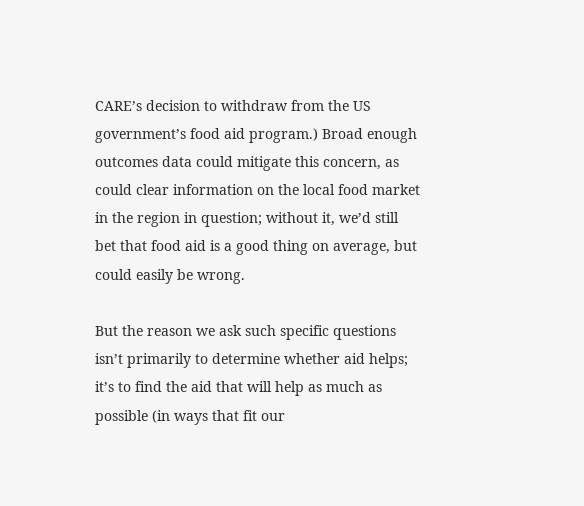CARE’s decision to withdraw from the US government’s food aid program.) Broad enough outcomes data could mitigate this concern, as could clear information on the local food market in the region in question; without it, we’d still bet that food aid is a good thing on average, but could easily be wrong.

But the reason we ask such specific questions isn’t primarily to determine whether aid helps; it’s to find the aid that will help as much as possible (in ways that fit our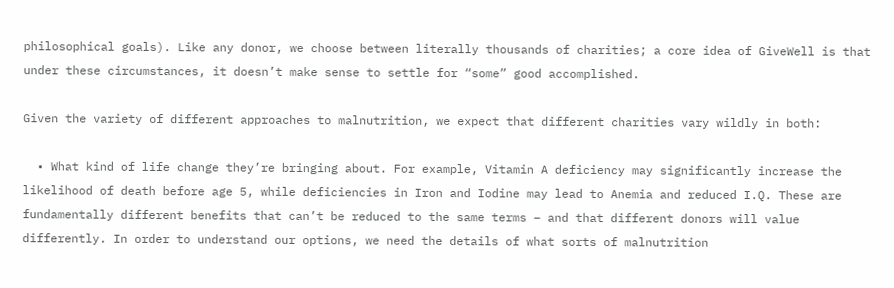philosophical goals). Like any donor, we choose between literally thousands of charities; a core idea of GiveWell is that under these circumstances, it doesn’t make sense to settle for “some” good accomplished.

Given the variety of different approaches to malnutrition, we expect that different charities vary wildly in both:

  • What kind of life change they’re bringing about. For example, Vitamin A deficiency may significantly increase the likelihood of death before age 5, while deficiencies in Iron and Iodine may lead to Anemia and reduced I.Q. These are fundamentally different benefits that can’t be reduced to the same terms – and that different donors will value differently. In order to understand our options, we need the details of what sorts of malnutrition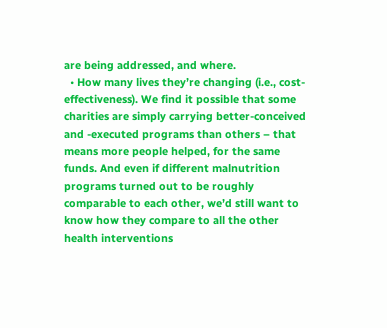are being addressed, and where.
  • How many lives they’re changing (i.e., cost-effectiveness). We find it possible that some charities are simply carrying better-conceived and -executed programs than others – that means more people helped, for the same funds. And even if different malnutrition programs turned out to be roughly comparable to each other, we’d still want to know how they compare to all the other health interventions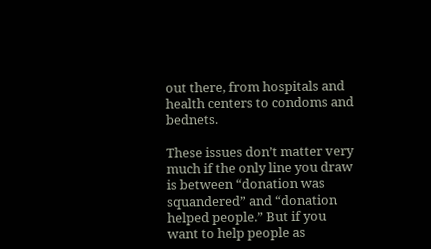out there, from hospitals and health centers to condoms and bednets.

These issues don’t matter very much if the only line you draw is between “donation was squandered” and “donation helped people.” But if you want to help people as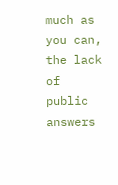much as you can, the lack of public answers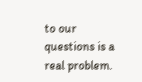to our questions is a real problem.